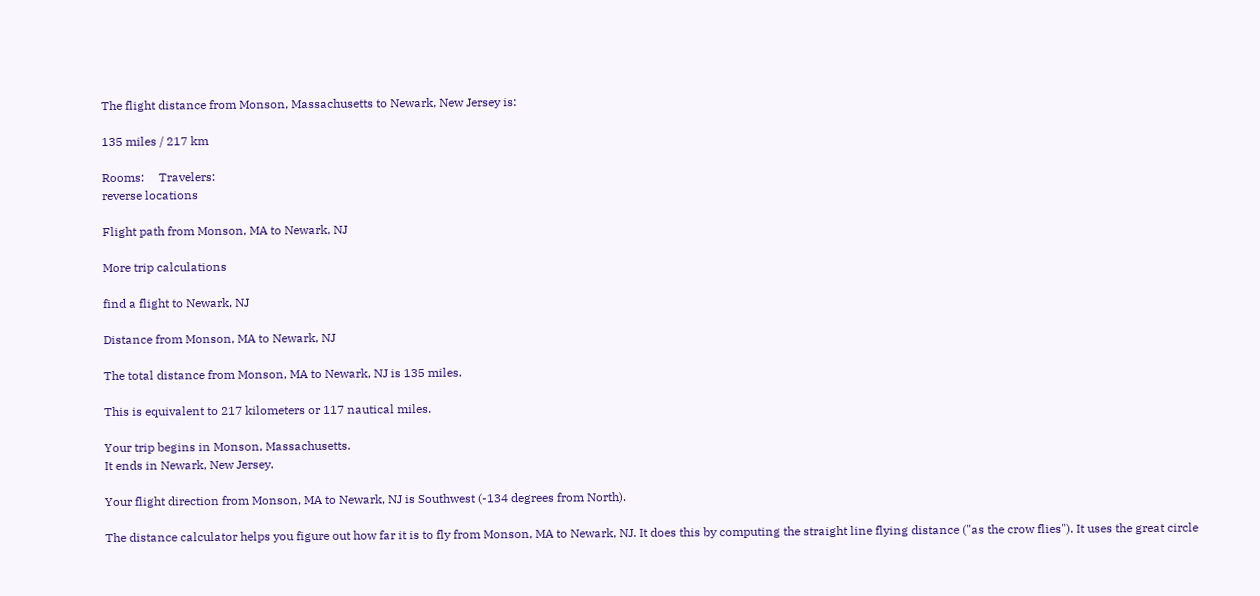The flight distance from Monson, Massachusetts to Newark, New Jersey is:

135 miles / 217 km

Rooms:     Travelers:
reverse locations

Flight path from Monson, MA to Newark, NJ

More trip calculations

find a flight to Newark, NJ

Distance from Monson, MA to Newark, NJ

The total distance from Monson, MA to Newark, NJ is 135 miles.

This is equivalent to 217 kilometers or 117 nautical miles.

Your trip begins in Monson, Massachusetts.
It ends in Newark, New Jersey.

Your flight direction from Monson, MA to Newark, NJ is Southwest (-134 degrees from North).

The distance calculator helps you figure out how far it is to fly from Monson, MA to Newark, NJ. It does this by computing the straight line flying distance ("as the crow flies"). It uses the great circle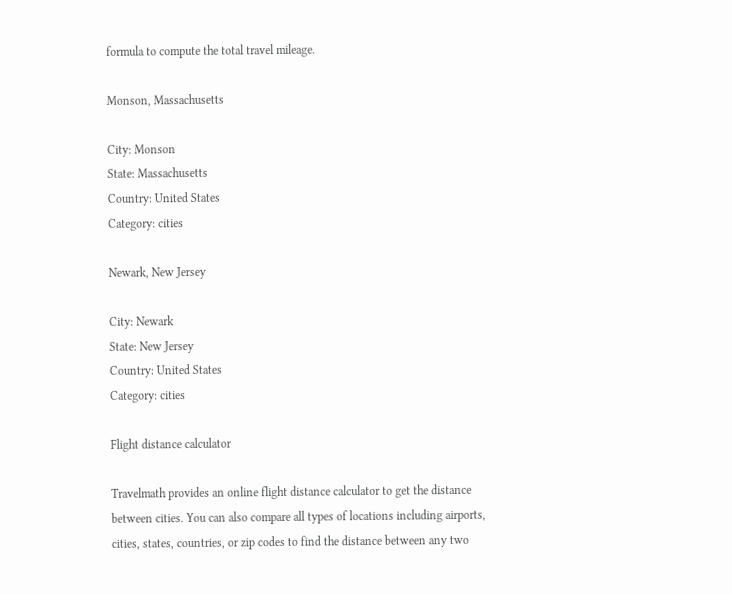formula to compute the total travel mileage.

Monson, Massachusetts

City: Monson
State: Massachusetts
Country: United States
Category: cities

Newark, New Jersey

City: Newark
State: New Jersey
Country: United States
Category: cities

Flight distance calculator

Travelmath provides an online flight distance calculator to get the distance between cities. You can also compare all types of locations including airports, cities, states, countries, or zip codes to find the distance between any two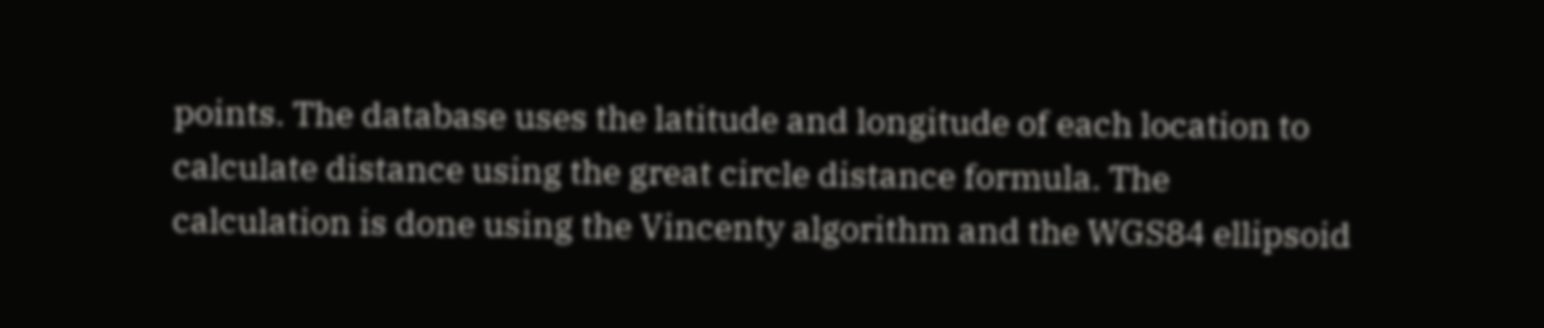points. The database uses the latitude and longitude of each location to calculate distance using the great circle distance formula. The calculation is done using the Vincenty algorithm and the WGS84 ellipsoid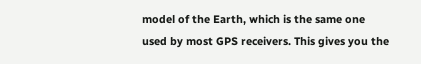model of the Earth, which is the same one used by most GPS receivers. This gives you the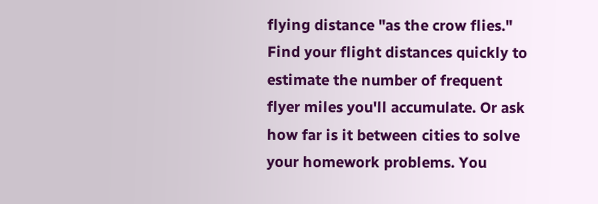flying distance "as the crow flies." Find your flight distances quickly to estimate the number of frequent flyer miles you'll accumulate. Or ask how far is it between cities to solve your homework problems. You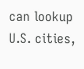can lookup U.S. cities,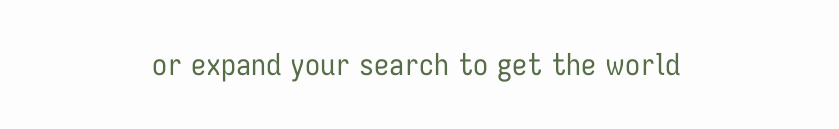or expand your search to get the world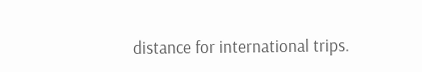distance for international trips.